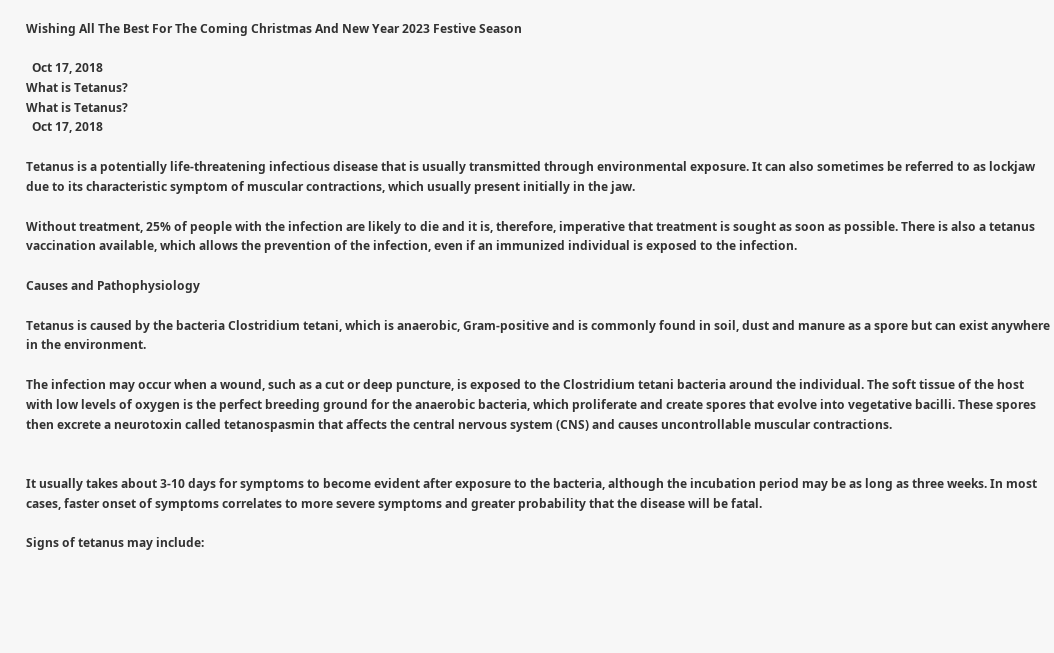Wishing All The Best For The Coming Christmas And New Year 2023 Festive Season

  Oct 17, 2018
What is Tetanus?
What is Tetanus?
  Oct 17, 2018

Tetanus is a potentially life-threatening infectious disease that is usually transmitted through environmental exposure. It can also sometimes be referred to as lockjaw due to its characteristic symptom of muscular contractions, which usually present initially in the jaw.

Without treatment, 25% of people with the infection are likely to die and it is, therefore, imperative that treatment is sought as soon as possible. There is also a tetanus vaccination available, which allows the prevention of the infection, even if an immunized individual is exposed to the infection.

Causes and Pathophysiology

Tetanus is caused by the bacteria Clostridium tetani, which is anaerobic, Gram-positive and is commonly found in soil, dust and manure as a spore but can exist anywhere in the environment.

The infection may occur when a wound, such as a cut or deep puncture, is exposed to the Clostridium tetani bacteria around the individual. The soft tissue of the host with low levels of oxygen is the perfect breeding ground for the anaerobic bacteria, which proliferate and create spores that evolve into vegetative bacilli. These spores then excrete a neurotoxin called tetanospasmin that affects the central nervous system (CNS) and causes uncontrollable muscular contractions.


It usually takes about 3-10 days for symptoms to become evident after exposure to the bacteria, although the incubation period may be as long as three weeks. In most cases, faster onset of symptoms correlates to more severe symptoms and greater probability that the disease will be fatal.

Signs of tetanus may include: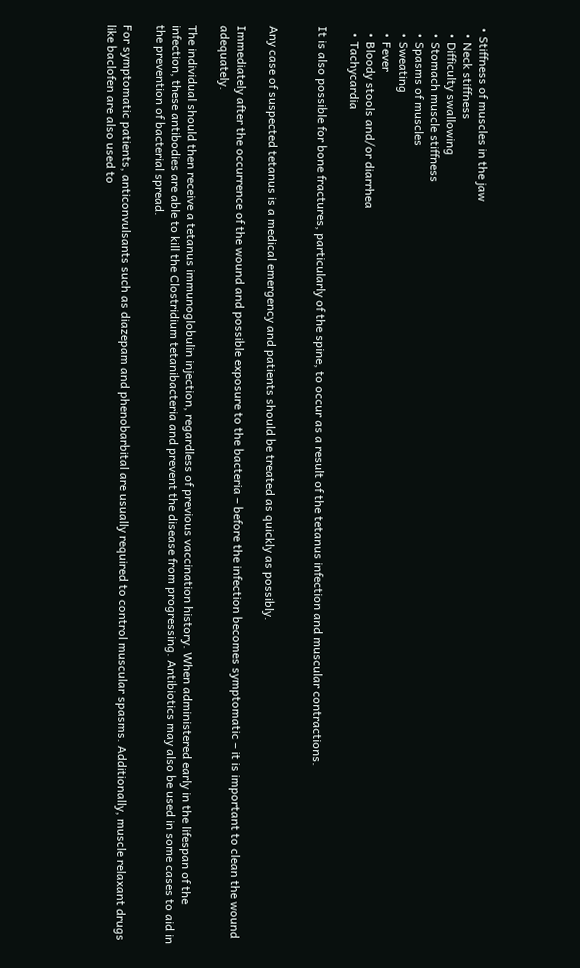• Stiffness of muscles in the jaw
  • Neck stiffness
  • Difficulty swallowing
  • Stomach muscle stiffness
  • Spasms of muscles
  • Sweating
  • Fever
  • Bloody stools and/or diarrhea
  • Tachycardia

It is also possible for bone fractures, particularly of the spine, to occur as a result of the tetanus infection and muscular contractions.


Any case of suspected tetanus is a medical emergency and patients should be treated as quickly as possibly.

Immediately after the occurrence of the wound and possible exposure to the bacteria – before the infection becomes symptomatic – it is important to clean the wound adequately.

The individual should then receive a tetanus immunoglobulin injection, regardless of previous vaccination history. When administered early in the lifespan of the infection, these antibodies are able to kill the Clostridium tetanibacteria and prevent the disease from progressing. Antibiotics may also be used in some cases to aid in the prevention of bacterial spread.

For symptomatic patients, anticonvulsants such as diazepam and phenobarbital are usually required to control muscular spasms. Additionally, muscle relaxant drugs like baclofen are also used to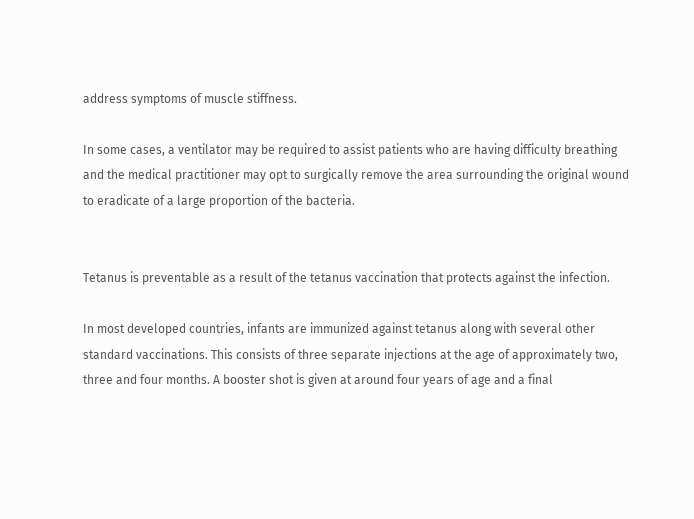address symptoms of muscle stiffness.

In some cases, a ventilator may be required to assist patients who are having difficulty breathing and the medical practitioner may opt to surgically remove the area surrounding the original wound to eradicate of a large proportion of the bacteria.


Tetanus is preventable as a result of the tetanus vaccination that protects against the infection.

In most developed countries, infants are immunized against tetanus along with several other standard vaccinations. This consists of three separate injections at the age of approximately two, three and four months. A booster shot is given at around four years of age and a final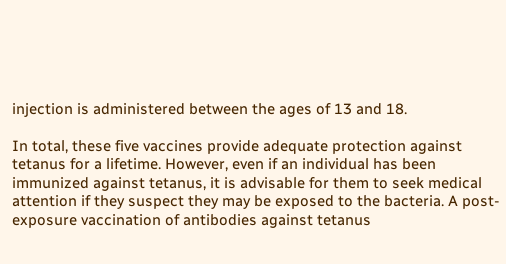injection is administered between the ages of 13 and 18.

In total, these five vaccines provide adequate protection against tetanus for a lifetime. However, even if an individual has been immunized against tetanus, it is advisable for them to seek medical attention if they suspect they may be exposed to the bacteria. A post-exposure vaccination of antibodies against tetanus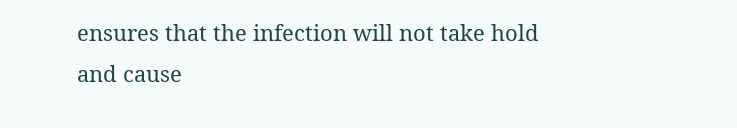ensures that the infection will not take hold and cause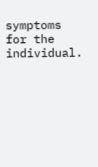symptoms for the individual.